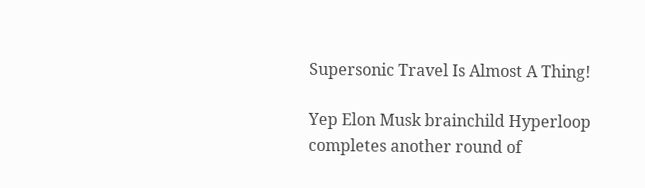Supersonic Travel Is Almost A Thing!

Yep Elon Musk brainchild Hyperloop completes another round of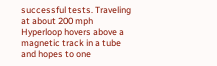successful tests. Traveling at about 200 mph Hyperloop hovers above a magnetic track in a tube and hopes to one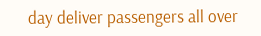day deliver passengers all over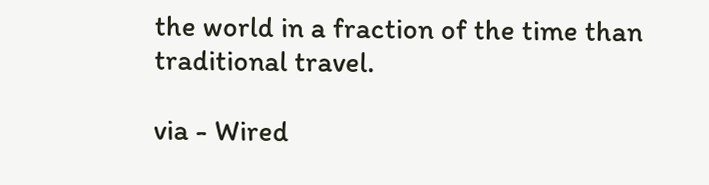the world in a fraction of the time than traditional travel.

via - Wired